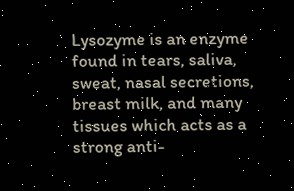Lysozyme is an enzyme found in tears, saliva, sweat, nasal secretions, breast milk, and many tissues which acts as a strong anti-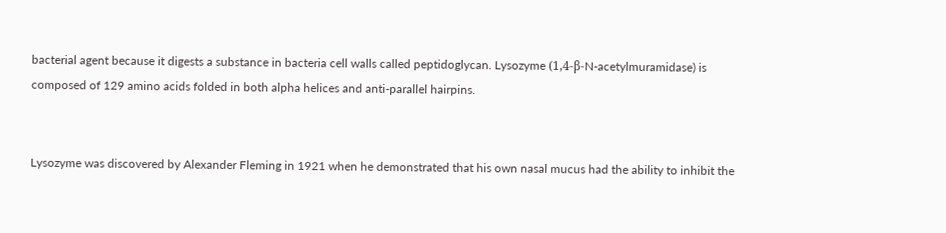bacterial agent because it digests a substance in bacteria cell walls called peptidoglycan. Lysozyme (1,4-β-N-acetylmuramidase) is composed of 129 amino acids folded in both alpha helices and anti-parallel hairpins.


Lysozyme was discovered by Alexander Fleming in 1921 when he demonstrated that his own nasal mucus had the ability to inhibit the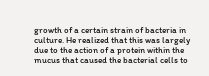growth of a certain strain of bacteria in culture. He realized that this was largely due to the action of a protein within the mucus that caused the bacterial cells to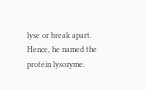lyse or break apart. Hence, he named the protein lysozyme.